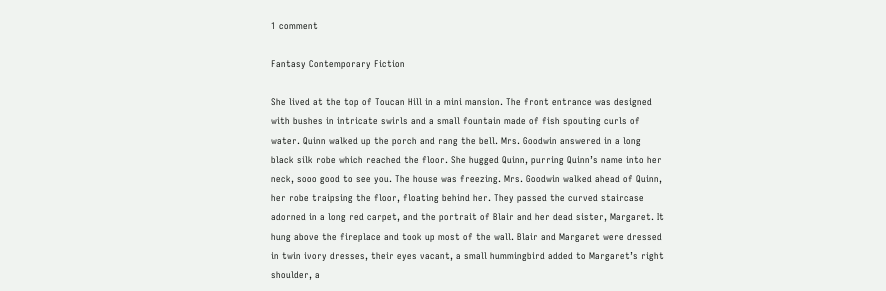1 comment

Fantasy Contemporary Fiction

She lived at the top of Toucan Hill in a mini mansion. The front entrance was designed with bushes in intricate swirls and a small fountain made of fish spouting curls of water. Quinn walked up the porch and rang the bell. Mrs. Goodwin answered in a long black silk robe which reached the floor. She hugged Quinn, purring Quinn’s name into her neck, sooo good to see you. The house was freezing. Mrs. Goodwin walked ahead of Quinn, her robe traipsing the floor, floating behind her. They passed the curved staircase adorned in a long red carpet, and the portrait of Blair and her dead sister, Margaret. It hung above the fireplace and took up most of the wall. Blair and Margaret were dressed in twin ivory dresses, their eyes vacant, a small hummingbird added to Margaret’s right shoulder, a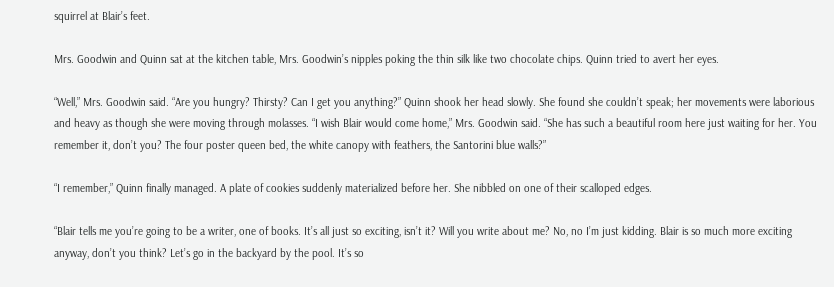squirrel at Blair’s feet.

Mrs. Goodwin and Quinn sat at the kitchen table, Mrs. Goodwin’s nipples poking the thin silk like two chocolate chips. Quinn tried to avert her eyes.

“Well,” Mrs. Goodwin said. “Are you hungry? Thirsty? Can I get you anything?” Quinn shook her head slowly. She found she couldn’t speak; her movements were laborious and heavy as though she were moving through molasses. “I wish Blair would come home,” Mrs. Goodwin said. “She has such a beautiful room here just waiting for her. You remember it, don’t you? The four poster queen bed, the white canopy with feathers, the Santorini blue walls?”

“I remember,” Quinn finally managed. A plate of cookies suddenly materialized before her. She nibbled on one of their scalloped edges.

“Blair tells me you’re going to be a writer, one of books. It’s all just so exciting, isn’t it? Will you write about me? No, no I’m just kidding. Blair is so much more exciting anyway, don’t you think? Let’s go in the backyard by the pool. It’s so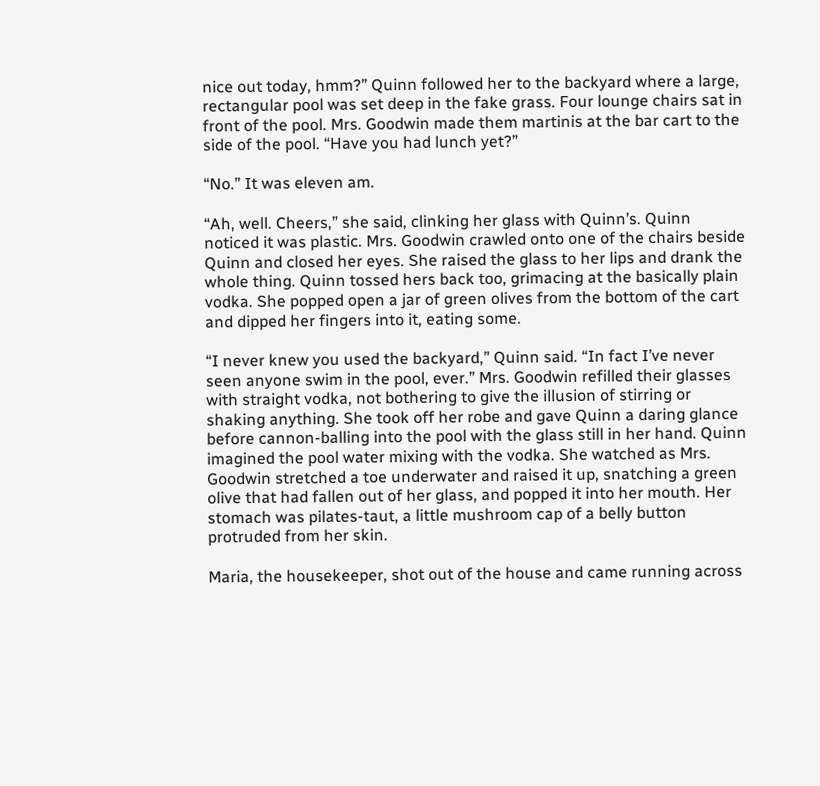nice out today, hmm?” Quinn followed her to the backyard where a large, rectangular pool was set deep in the fake grass. Four lounge chairs sat in front of the pool. Mrs. Goodwin made them martinis at the bar cart to the side of the pool. “Have you had lunch yet?”

“No.” It was eleven am.

“Ah, well. Cheers,” she said, clinking her glass with Quinn’s. Quinn noticed it was plastic. Mrs. Goodwin crawled onto one of the chairs beside Quinn and closed her eyes. She raised the glass to her lips and drank the whole thing. Quinn tossed hers back too, grimacing at the basically plain vodka. She popped open a jar of green olives from the bottom of the cart and dipped her fingers into it, eating some.

“I never knew you used the backyard,” Quinn said. “In fact I’ve never seen anyone swim in the pool, ever.” Mrs. Goodwin refilled their glasses with straight vodka, not bothering to give the illusion of stirring or shaking anything. She took off her robe and gave Quinn a daring glance before cannon-balling into the pool with the glass still in her hand. Quinn imagined the pool water mixing with the vodka. She watched as Mrs. Goodwin stretched a toe underwater and raised it up, snatching a green olive that had fallen out of her glass, and popped it into her mouth. Her stomach was pilates-taut, a little mushroom cap of a belly button protruded from her skin.

Maria, the housekeeper, shot out of the house and came running across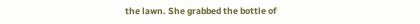the lawn. She grabbed the bottle of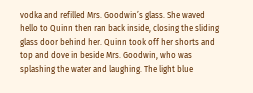vodka and refilled Mrs. Goodwin’s glass. She waved hello to Quinn then ran back inside, closing the sliding glass door behind her. Quinn took off her shorts and top and dove in beside Mrs. Goodwin, who was splashing the water and laughing. The light blue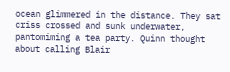ocean glimmered in the distance. They sat criss crossed and sunk underwater, pantomiming a tea party. Quinn thought about calling Blair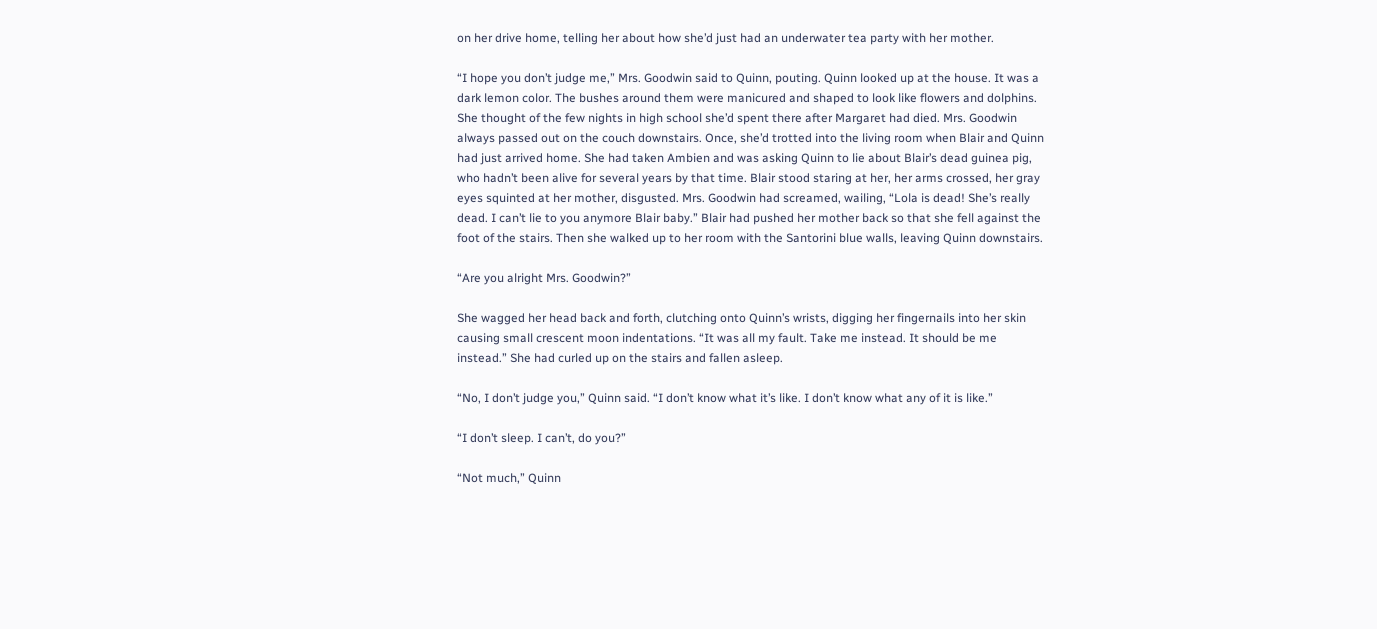on her drive home, telling her about how she’d just had an underwater tea party with her mother.

“I hope you don’t judge me,” Mrs. Goodwin said to Quinn, pouting. Quinn looked up at the house. It was a dark lemon color. The bushes around them were manicured and shaped to look like flowers and dolphins. She thought of the few nights in high school she’d spent there after Margaret had died. Mrs. Goodwin always passed out on the couch downstairs. Once, she’d trotted into the living room when Blair and Quinn had just arrived home. She had taken Ambien and was asking Quinn to lie about Blair’s dead guinea pig, who hadn’t been alive for several years by that time. Blair stood staring at her, her arms crossed, her gray eyes squinted at her mother, disgusted. Mrs. Goodwin had screamed, wailing, “Lola is dead! She’s really dead. I can’t lie to you anymore Blair baby.” Blair had pushed her mother back so that she fell against the foot of the stairs. Then she walked up to her room with the Santorini blue walls, leaving Quinn downstairs.

“Are you alright Mrs. Goodwin?”

She wagged her head back and forth, clutching onto Quinn’s wrists, digging her fingernails into her skin causing small crescent moon indentations. “It was all my fault. Take me instead. It should be me instead.” She had curled up on the stairs and fallen asleep.

“No, I don’t judge you,” Quinn said. “I don’t know what it’s like. I don’t know what any of it is like.”

“I don’t sleep. I can’t, do you?”

“Not much,” Quinn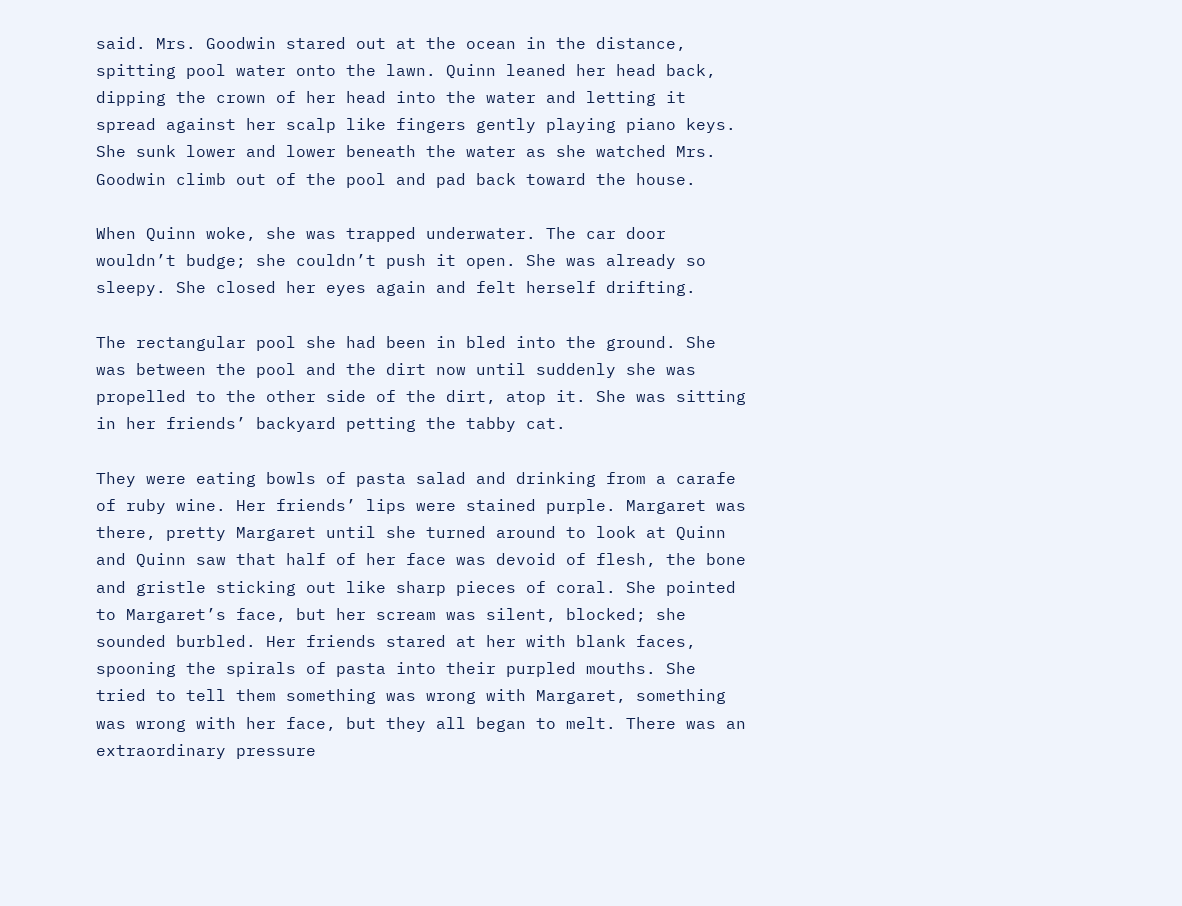said. Mrs. Goodwin stared out at the ocean in the distance, spitting pool water onto the lawn. Quinn leaned her head back, dipping the crown of her head into the water and letting it spread against her scalp like fingers gently playing piano keys. She sunk lower and lower beneath the water as she watched Mrs. Goodwin climb out of the pool and pad back toward the house.

When Quinn woke, she was trapped underwater. The car door wouldn’t budge; she couldn’t push it open. She was already so sleepy. She closed her eyes again and felt herself drifting.

The rectangular pool she had been in bled into the ground. She was between the pool and the dirt now until suddenly she was propelled to the other side of the dirt, atop it. She was sitting in her friends’ backyard petting the tabby cat.

They were eating bowls of pasta salad and drinking from a carafe of ruby wine. Her friends’ lips were stained purple. Margaret was there, pretty Margaret until she turned around to look at Quinn and Quinn saw that half of her face was devoid of flesh, the bone and gristle sticking out like sharp pieces of coral. She pointed to Margaret’s face, but her scream was silent, blocked; she sounded burbled. Her friends stared at her with blank faces, spooning the spirals of pasta into their purpled mouths. She tried to tell them something was wrong with Margaret, something was wrong with her face, but they all began to melt. There was an extraordinary pressure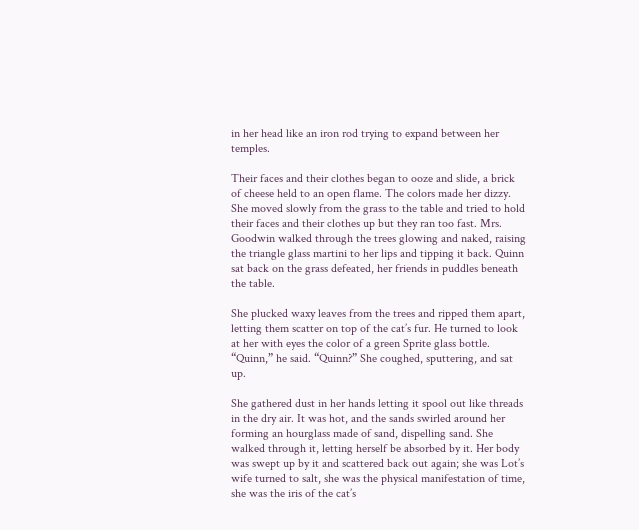in her head like an iron rod trying to expand between her temples.

Their faces and their clothes began to ooze and slide, a brick of cheese held to an open flame. The colors made her dizzy. She moved slowly from the grass to the table and tried to hold their faces and their clothes up but they ran too fast. Mrs. Goodwin walked through the trees glowing and naked, raising the triangle glass martini to her lips and tipping it back. Quinn sat back on the grass defeated, her friends in puddles beneath the table.

She plucked waxy leaves from the trees and ripped them apart, letting them scatter on top of the cat’s fur. He turned to look at her with eyes the color of a green Sprite glass bottle. “Quinn,” he said. “Quinn?” She coughed, sputtering, and sat up.

She gathered dust in her hands letting it spool out like threads in the dry air. It was hot, and the sands swirled around her forming an hourglass made of sand, dispelling sand. She walked through it, letting herself be absorbed by it. Her body was swept up by it and scattered back out again; she was Lot’s wife turned to salt, she was the physical manifestation of time, she was the iris of the cat’s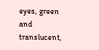eyes, green and translucent,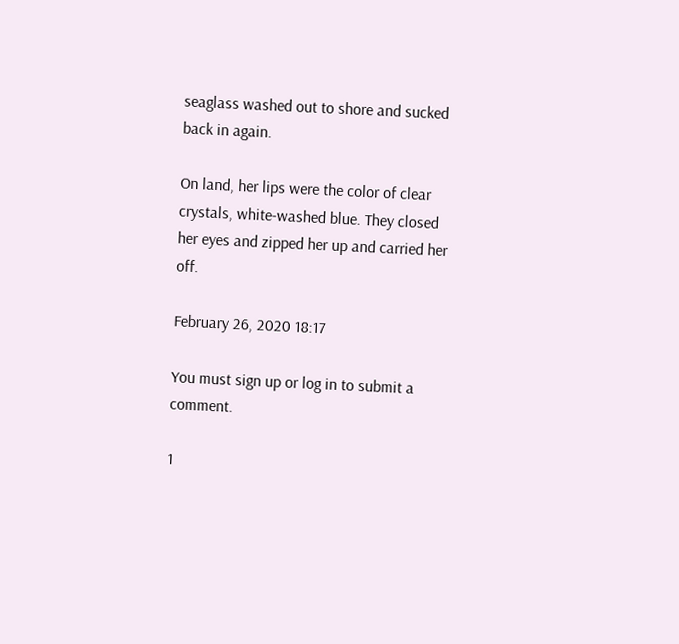seaglass washed out to shore and sucked back in again.

On land, her lips were the color of clear crystals, white-washed blue. They closed her eyes and zipped her up and carried her off.

February 26, 2020 18:17

You must sign up or log in to submit a comment.

1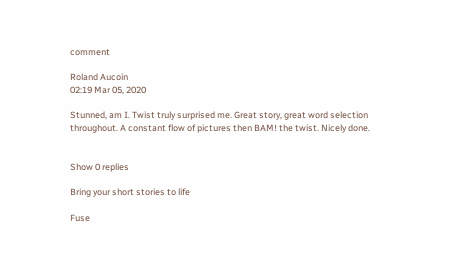comment

Roland Aucoin
02:19 Mar 05, 2020

Stunned, am I. Twist truly surprised me. Great story, great word selection throughout. A constant flow of pictures then BAM! the twist. Nicely done.


Show 0 replies

Bring your short stories to life

Fuse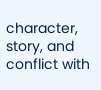character, story, and conflict with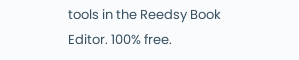tools in the Reedsy Book Editor. 100% free.